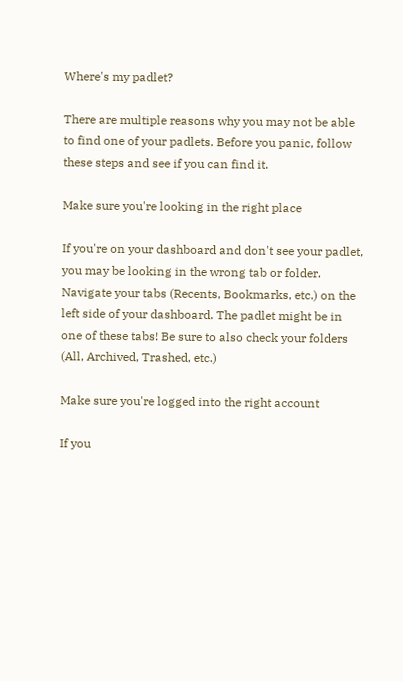Where's my padlet?

There are multiple reasons why you may not be able to find one of your padlets. Before you panic, follow these steps and see if you can find it.

Make sure you're looking in the right place

If you're on your dashboard and don't see your padlet, you may be looking in the wrong tab or folder. Navigate your tabs (Recents, Bookmarks, etc.) on the left side of your dashboard. The padlet might be in one of these tabs! Be sure to also check your folders (All, Archived, Trashed, etc.)

Make sure you're logged into the right account

If you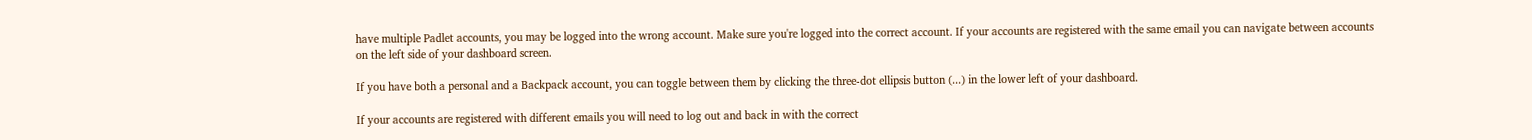have multiple Padlet accounts, you may be logged into the wrong account. Make sure you're logged into the correct account. If your accounts are registered with the same email you can navigate between accounts on the left side of your dashboard screen.

If you have both a personal and a Backpack account, you can toggle between them by clicking the three-dot ellipsis button (...) in the lower left of your dashboard.

If your accounts are registered with different emails you will need to log out and back in with the correct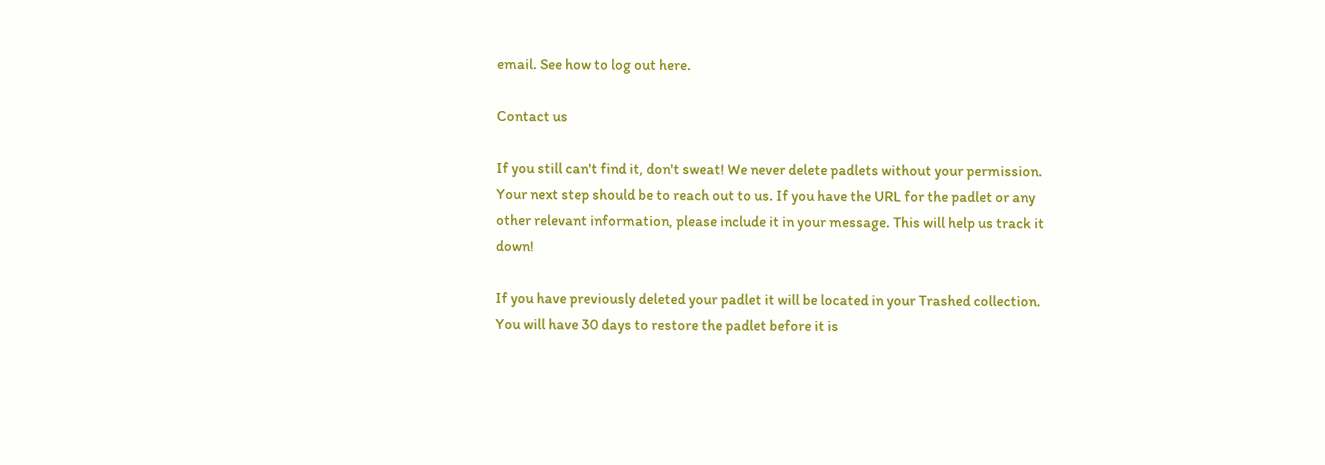email. See how to log out here.

Contact us

If you still can't find it, don't sweat! We never delete padlets without your permission. Your next step should be to reach out to us. If you have the URL for the padlet or any other relevant information, please include it in your message. This will help us track it down!

If you have previously deleted your padlet it will be located in your Trashed collection. You will have 30 days to restore the padlet before it is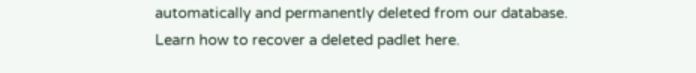automatically and permanently deleted from our database. Learn how to recover a deleted padlet here.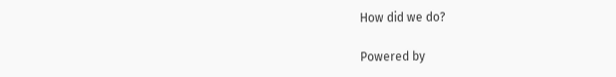How did we do?

Powered by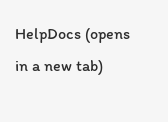HelpDocs (opens in a new tab)